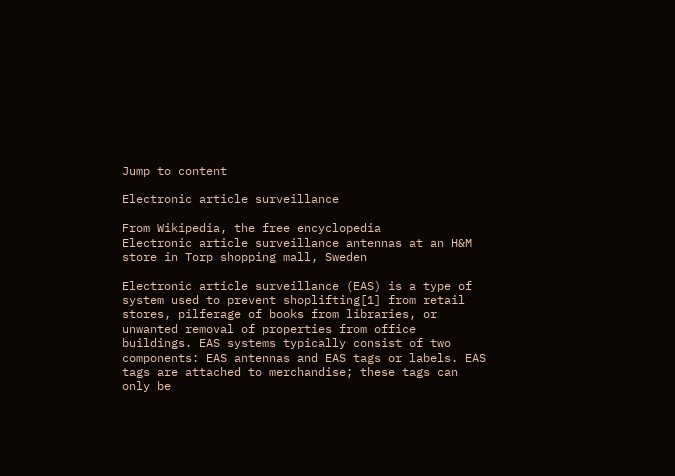Jump to content

Electronic article surveillance

From Wikipedia, the free encyclopedia
Electronic article surveillance antennas at an H&M store in Torp shopping mall, Sweden

Electronic article surveillance (EAS) is a type of system used to prevent shoplifting[1] from retail stores, pilferage of books from libraries, or unwanted removal of properties from office buildings. EAS systems typically consist of two components: EAS antennas and EAS tags or labels. EAS tags are attached to merchandise; these tags can only be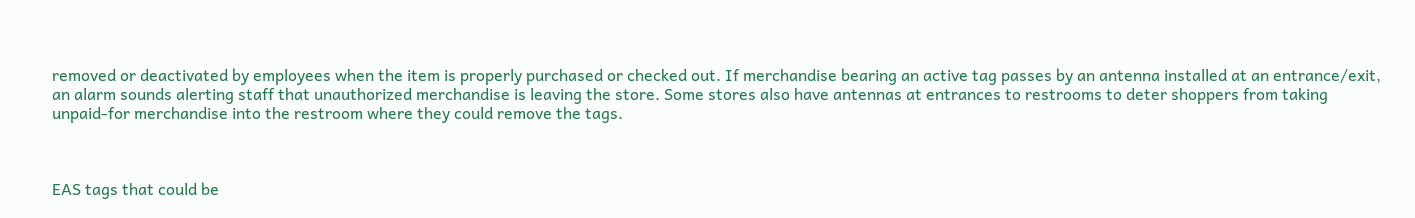removed or deactivated by employees when the item is properly purchased or checked out. If merchandise bearing an active tag passes by an antenna installed at an entrance/exit, an alarm sounds alerting staff that unauthorized merchandise is leaving the store. Some stores also have antennas at entrances to restrooms to deter shoppers from taking unpaid-for merchandise into the restroom where they could remove the tags.



EAS tags that could be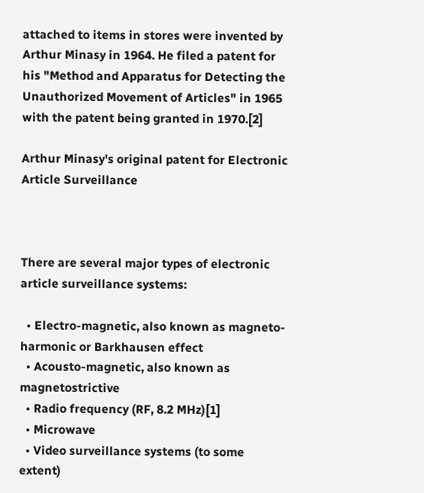attached to items in stores were invented by Arthur Minasy in 1964. He filed a patent for his "Method and Apparatus for Detecting the Unauthorized Movement of Articles" in 1965 with the patent being granted in 1970.[2]

Arthur Minasy's original patent for Electronic Article Surveillance



There are several major types of electronic article surveillance systems:

  • Electro-magnetic, also known as magneto-harmonic or Barkhausen effect
  • Acousto-magnetic, also known as magnetostrictive
  • Radio frequency (RF, 8.2 MHz)[1]
  • Microwave
  • Video surveillance systems (to some extent)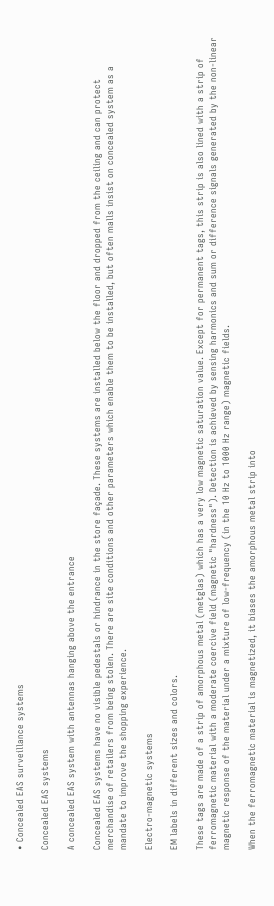• Concealed EAS surveillance systems

Concealed EAS systems

A concealed EAS system with antennas hanging above the entrance

Concealed EAS systems have no visible pedestals or hindrance in the store façade. These systems are installed below the floor and dropped from the ceiling and can protect merchandise of retailers from being stolen. There are site conditions and other parameters which enable them to be installed, but often malls insist on concealed system as a mandate to improve the shopping experience.

Electro-magnetic systems

EM labels in different sizes and colors.

These tags are made of a strip of amorphous metal (metglas) which has a very low magnetic saturation value. Except for permanent tags, this strip is also lined with a strip of ferromagnetic material with a moderate coercive field (magnetic "hardness"). Detection is achieved by sensing harmonics and sum or difference signals generated by the non-linear magnetic response of the material under a mixture of low-frequency (in the 10 Hz to 1000 Hz range) magnetic fields.

When the ferromagnetic material is magnetized, it biases the amorphous metal strip into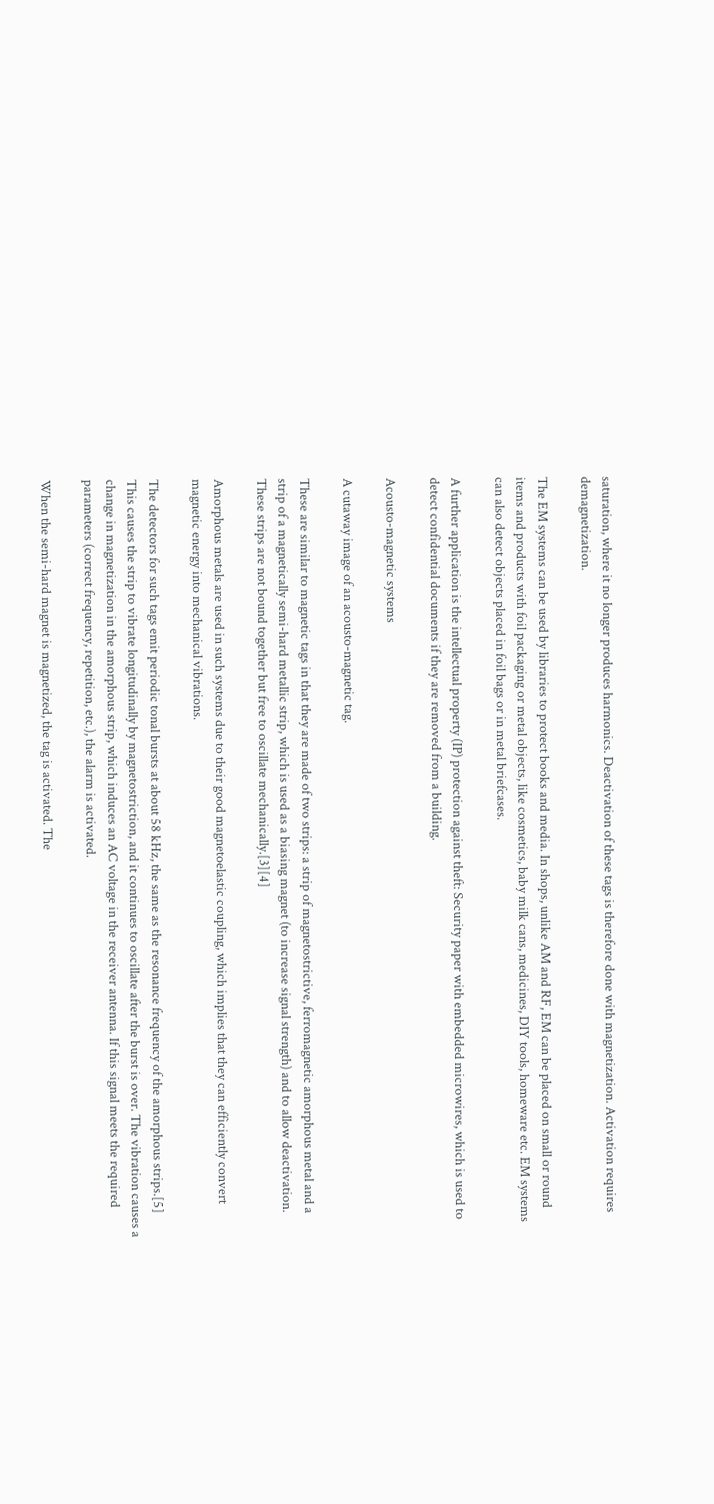saturation, where it no longer produces harmonics. Deactivation of these tags is therefore done with magnetization. Activation requires demagnetization.

The EM systems can be used by libraries to protect books and media. In shops, unlike AM and RF, EM can be placed on small or round items and products with foil packaging or metal objects, like cosmetics, baby milk cans, medicines, DIY tools, homeware etc. EM systems can also detect objects placed in foil bags or in metal briefcases.

A further application is the intellectual property (IP) protection against theft: Security paper with embedded microwires, which is used to detect confidential documents if they are removed from a building.

Acousto-magnetic systems

A cutaway image of an acousto-magnetic tag.

These are similar to magnetic tags in that they are made of two strips: a strip of magnetostrictive, ferromagnetic amorphous metal and a strip of a magnetically semi-hard metallic strip, which is used as a biasing magnet (to increase signal strength) and to allow deactivation. These strips are not bound together but free to oscillate mechanically.[3][4]

Amorphous metals are used in such systems due to their good magnetoelastic coupling, which implies that they can efficiently convert magnetic energy into mechanical vibrations.

The detectors for such tags emit periodic tonal bursts at about 58 kHz, the same as the resonance frequency of the amorphous strips.[5] This causes the strip to vibrate longitudinally by magnetostriction, and it continues to oscillate after the burst is over. The vibration causes a change in magnetization in the amorphous strip, which induces an AC voltage in the receiver antenna. If this signal meets the required parameters (correct frequency, repetition, etc.), the alarm is activated.

When the semi-hard magnet is magnetized, the tag is activated. The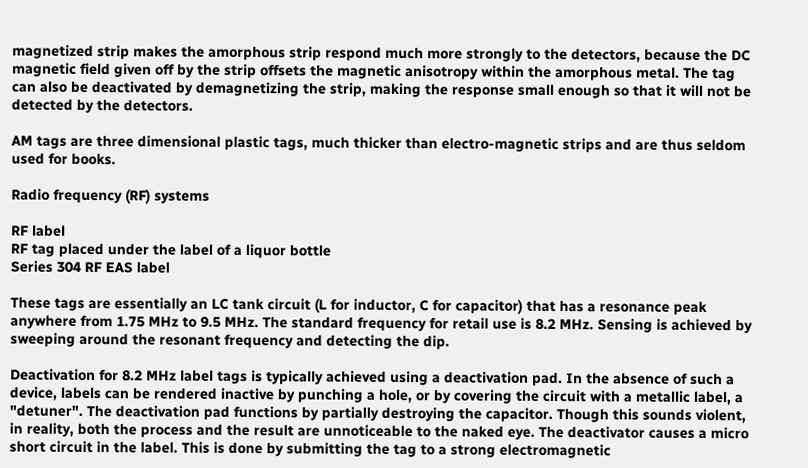magnetized strip makes the amorphous strip respond much more strongly to the detectors, because the DC magnetic field given off by the strip offsets the magnetic anisotropy within the amorphous metal. The tag can also be deactivated by demagnetizing the strip, making the response small enough so that it will not be detected by the detectors.

AM tags are three dimensional plastic tags, much thicker than electro-magnetic strips and are thus seldom used for books.

Radio frequency (RF) systems

RF label
RF tag placed under the label of a liquor bottle
Series 304 RF EAS label

These tags are essentially an LC tank circuit (L for inductor, C for capacitor) that has a resonance peak anywhere from 1.75 MHz to 9.5 MHz. The standard frequency for retail use is 8.2 MHz. Sensing is achieved by sweeping around the resonant frequency and detecting the dip.

Deactivation for 8.2 MHz label tags is typically achieved using a deactivation pad. In the absence of such a device, labels can be rendered inactive by punching a hole, or by covering the circuit with a metallic label, a "detuner". The deactivation pad functions by partially destroying the capacitor. Though this sounds violent, in reality, both the process and the result are unnoticeable to the naked eye. The deactivator causes a micro short circuit in the label. This is done by submitting the tag to a strong electromagnetic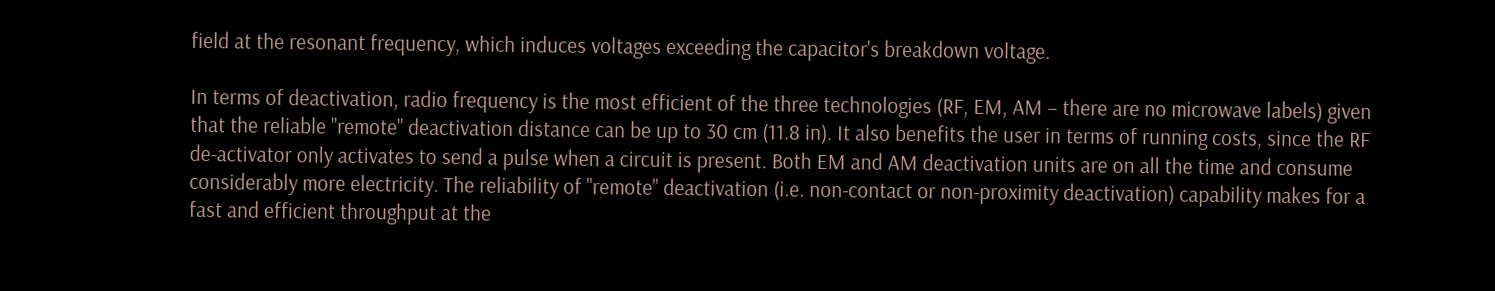field at the resonant frequency, which induces voltages exceeding the capacitor's breakdown voltage.

In terms of deactivation, radio frequency is the most efficient of the three technologies (RF, EM, AM – there are no microwave labels) given that the reliable "remote" deactivation distance can be up to 30 cm (11.8 in). It also benefits the user in terms of running costs, since the RF de-activator only activates to send a pulse when a circuit is present. Both EM and AM deactivation units are on all the time and consume considerably more electricity. The reliability of "remote" deactivation (i.e. non-contact or non-proximity deactivation) capability makes for a fast and efficient throughput at the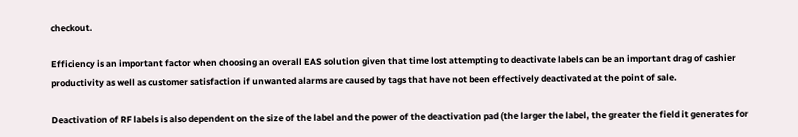checkout.

Efficiency is an important factor when choosing an overall EAS solution given that time lost attempting to deactivate labels can be an important drag of cashier productivity as well as customer satisfaction if unwanted alarms are caused by tags that have not been effectively deactivated at the point of sale.

Deactivation of RF labels is also dependent on the size of the label and the power of the deactivation pad (the larger the label, the greater the field it generates for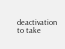deactivation to take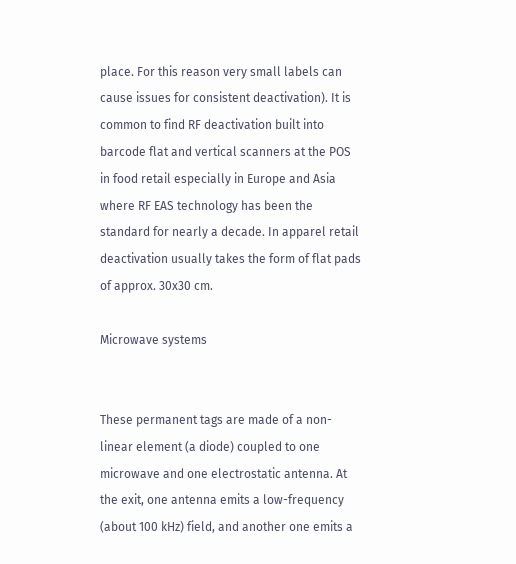place. For this reason very small labels can cause issues for consistent deactivation). It is common to find RF deactivation built into barcode flat and vertical scanners at the POS in food retail especially in Europe and Asia where RF EAS technology has been the standard for nearly a decade. In apparel retail deactivation usually takes the form of flat pads of approx. 30x30 cm.

Microwave systems


These permanent tags are made of a non-linear element (a diode) coupled to one microwave and one electrostatic antenna. At the exit, one antenna emits a low-frequency (about 100 kHz) field, and another one emits a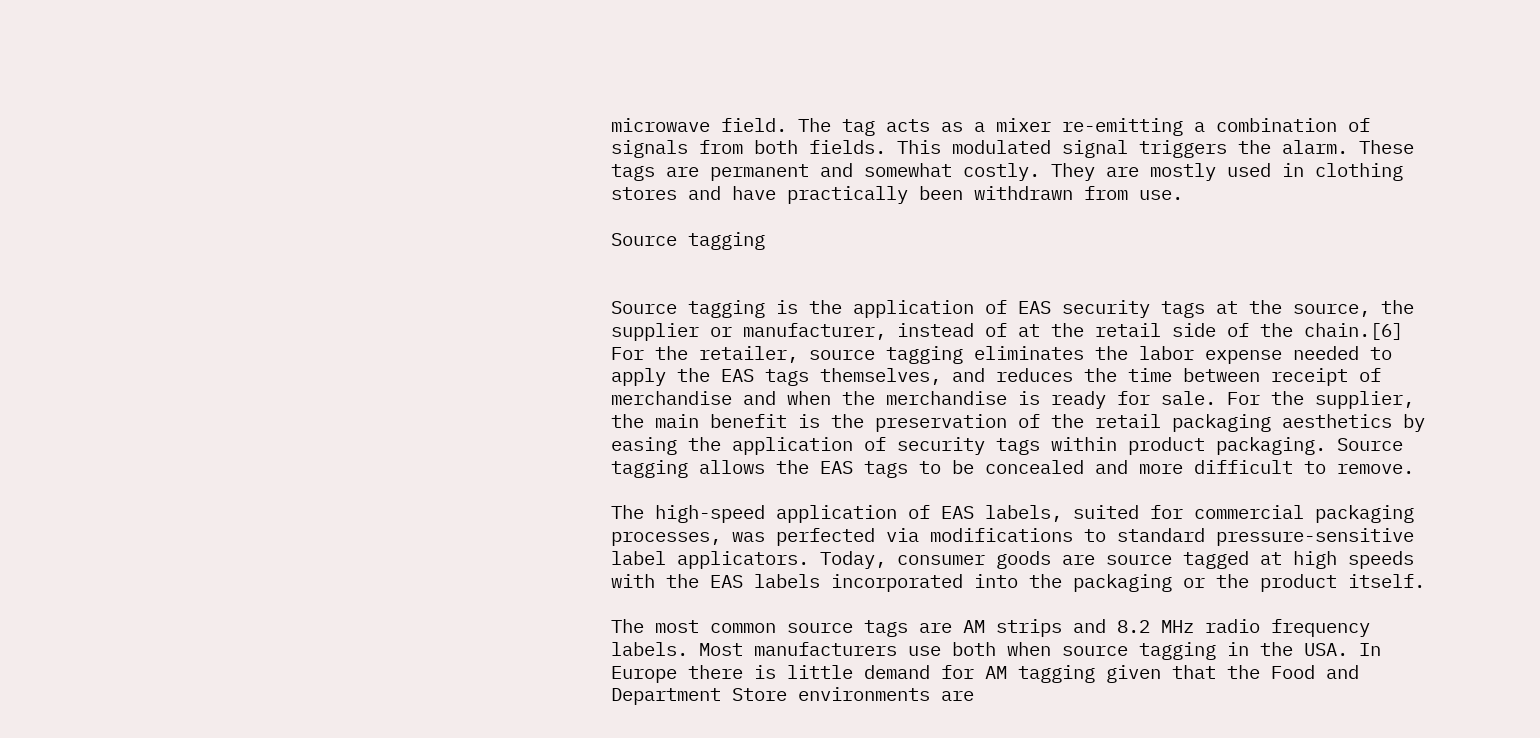microwave field. The tag acts as a mixer re-emitting a combination of signals from both fields. This modulated signal triggers the alarm. These tags are permanent and somewhat costly. They are mostly used in clothing stores and have practically been withdrawn from use.

Source tagging


Source tagging is the application of EAS security tags at the source, the supplier or manufacturer, instead of at the retail side of the chain.[6] For the retailer, source tagging eliminates the labor expense needed to apply the EAS tags themselves, and reduces the time between receipt of merchandise and when the merchandise is ready for sale. For the supplier, the main benefit is the preservation of the retail packaging aesthetics by easing the application of security tags within product packaging. Source tagging allows the EAS tags to be concealed and more difficult to remove.

The high-speed application of EAS labels, suited for commercial packaging processes, was perfected via modifications to standard pressure-sensitive label applicators. Today, consumer goods are source tagged at high speeds with the EAS labels incorporated into the packaging or the product itself.

The most common source tags are AM strips and 8.2 MHz radio frequency labels. Most manufacturers use both when source tagging in the USA. In Europe there is little demand for AM tagging given that the Food and Department Store environments are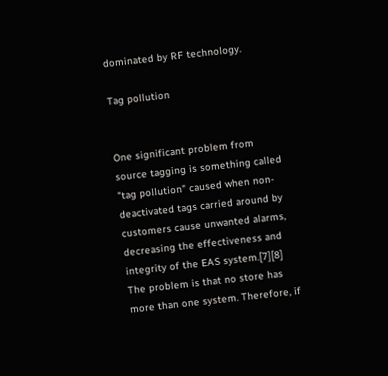dominated by RF technology.

Tag pollution


One significant problem from source tagging is something called "tag pollution" caused when non-deactivated tags carried around by customers cause unwanted alarms, decreasing the effectiveness and integrity of the EAS system.[7][8] The problem is that no store has more than one system. Therefore, if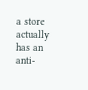a store actually has an anti-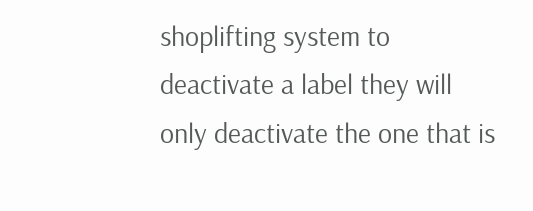shoplifting system to deactivate a label they will only deactivate the one that is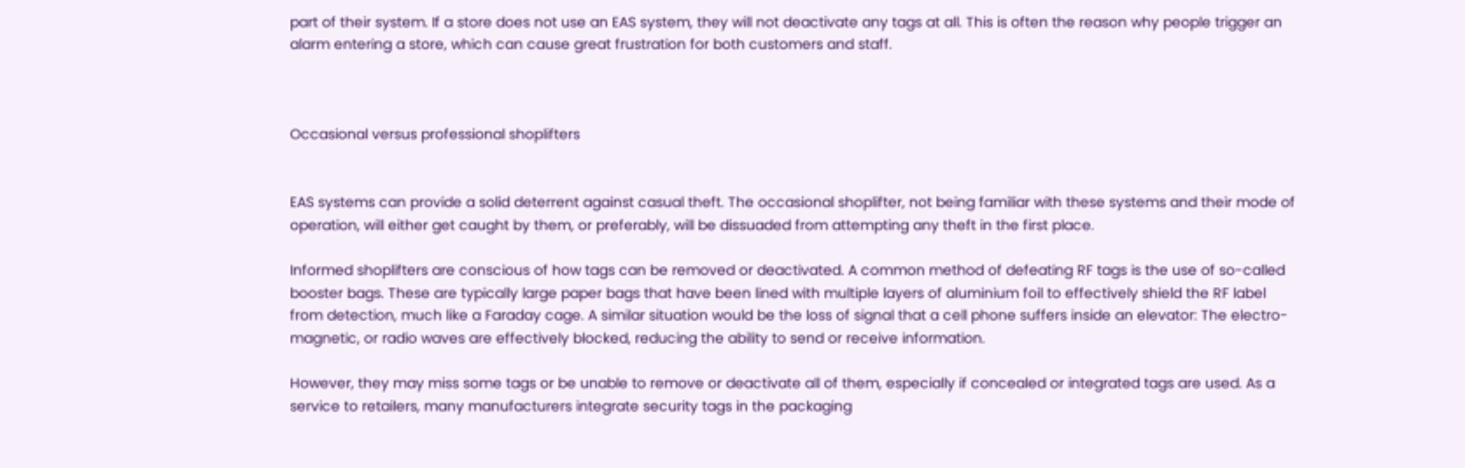part of their system. If a store does not use an EAS system, they will not deactivate any tags at all. This is often the reason why people trigger an alarm entering a store, which can cause great frustration for both customers and staff.



Occasional versus professional shoplifters


EAS systems can provide a solid deterrent against casual theft. The occasional shoplifter, not being familiar with these systems and their mode of operation, will either get caught by them, or preferably, will be dissuaded from attempting any theft in the first place.

Informed shoplifters are conscious of how tags can be removed or deactivated. A common method of defeating RF tags is the use of so-called booster bags. These are typically large paper bags that have been lined with multiple layers of aluminium foil to effectively shield the RF label from detection, much like a Faraday cage. A similar situation would be the loss of signal that a cell phone suffers inside an elevator: The electro-magnetic, or radio waves are effectively blocked, reducing the ability to send or receive information.

However, they may miss some tags or be unable to remove or deactivate all of them, especially if concealed or integrated tags are used. As a service to retailers, many manufacturers integrate security tags in the packaging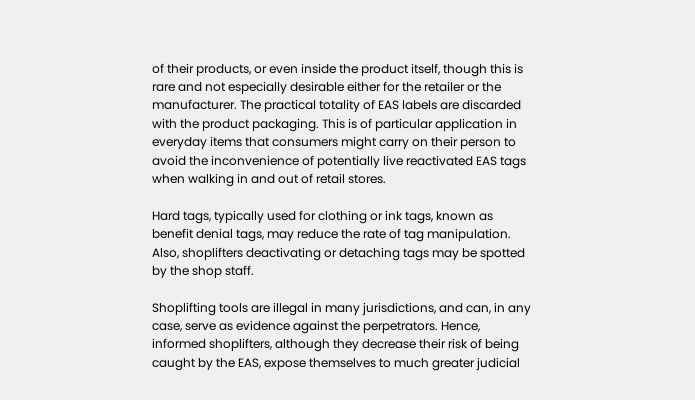of their products, or even inside the product itself, though this is rare and not especially desirable either for the retailer or the manufacturer. The practical totality of EAS labels are discarded with the product packaging. This is of particular application in everyday items that consumers might carry on their person to avoid the inconvenience of potentially live reactivated EAS tags when walking in and out of retail stores.

Hard tags, typically used for clothing or ink tags, known as benefit denial tags, may reduce the rate of tag manipulation. Also, shoplifters deactivating or detaching tags may be spotted by the shop staff.

Shoplifting tools are illegal in many jurisdictions, and can, in any case, serve as evidence against the perpetrators. Hence, informed shoplifters, although they decrease their risk of being caught by the EAS, expose themselves to much greater judicial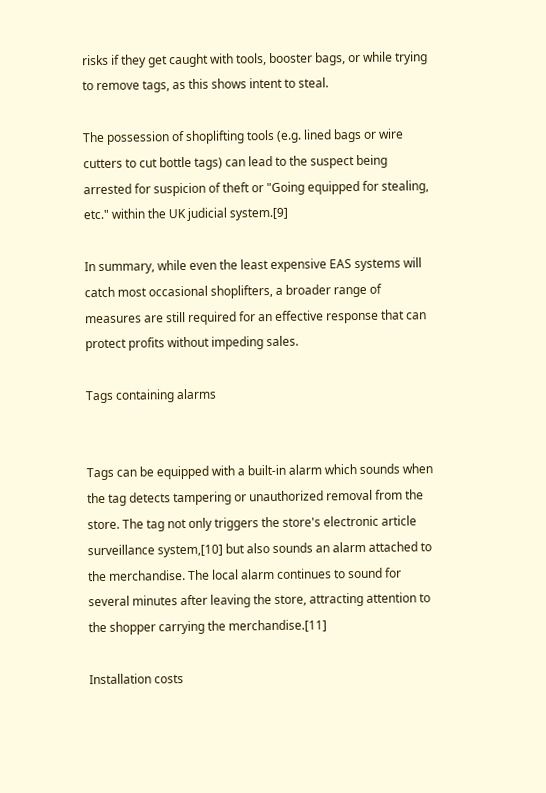risks if they get caught with tools, booster bags, or while trying to remove tags, as this shows intent to steal.

The possession of shoplifting tools (e.g. lined bags or wire cutters to cut bottle tags) can lead to the suspect being arrested for suspicion of theft or "Going equipped for stealing, etc." within the UK judicial system.[9]

In summary, while even the least expensive EAS systems will catch most occasional shoplifters, a broader range of measures are still required for an effective response that can protect profits without impeding sales.

Tags containing alarms


Tags can be equipped with a built-in alarm which sounds when the tag detects tampering or unauthorized removal from the store. The tag not only triggers the store's electronic article surveillance system,[10] but also sounds an alarm attached to the merchandise. The local alarm continues to sound for several minutes after leaving the store, attracting attention to the shopper carrying the merchandise.[11]

Installation costs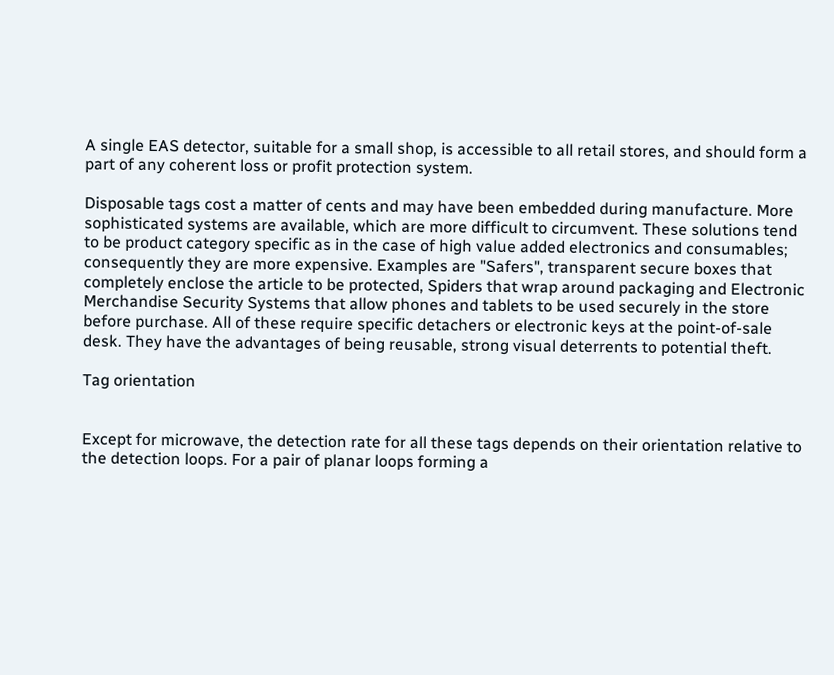A single EAS detector, suitable for a small shop, is accessible to all retail stores, and should form a part of any coherent loss or profit protection system.

Disposable tags cost a matter of cents and may have been embedded during manufacture. More sophisticated systems are available, which are more difficult to circumvent. These solutions tend to be product category specific as in the case of high value added electronics and consumables; consequently they are more expensive. Examples are "Safers", transparent secure boxes that completely enclose the article to be protected, Spiders that wrap around packaging and Electronic Merchandise Security Systems that allow phones and tablets to be used securely in the store before purchase. All of these require specific detachers or electronic keys at the point-of-sale desk. They have the advantages of being reusable, strong visual deterrents to potential theft.

Tag orientation


Except for microwave, the detection rate for all these tags depends on their orientation relative to the detection loops. For a pair of planar loops forming a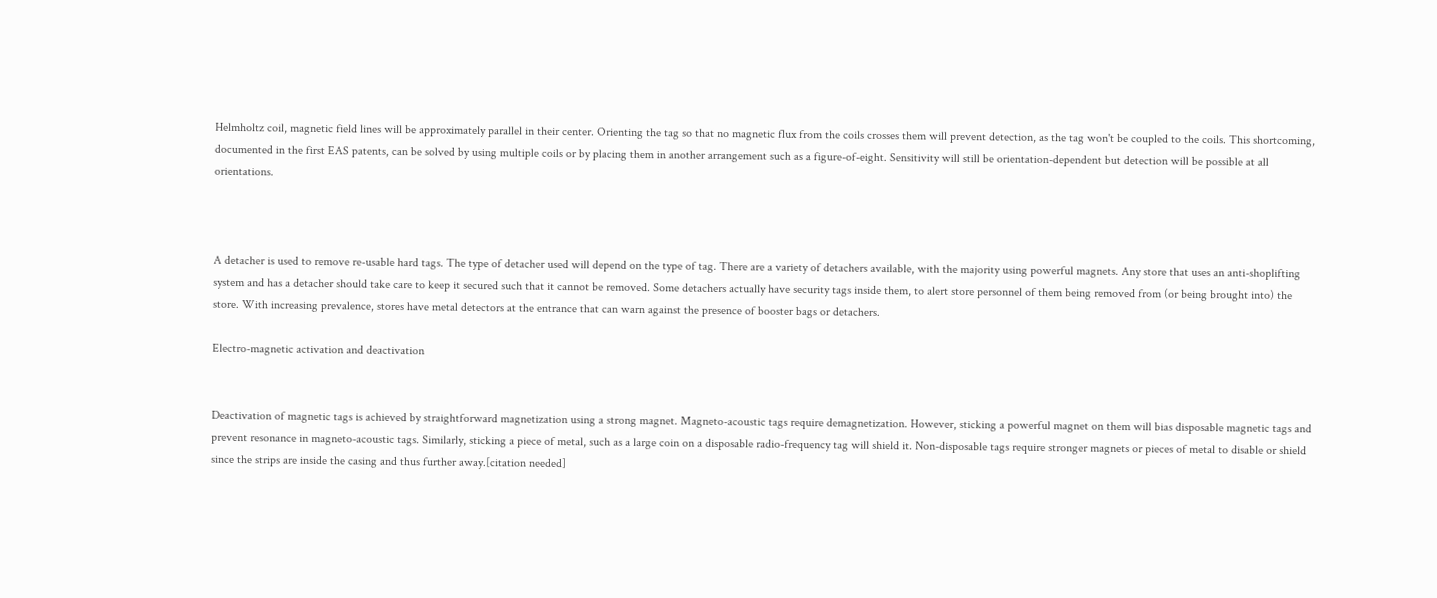Helmholtz coil, magnetic field lines will be approximately parallel in their center. Orienting the tag so that no magnetic flux from the coils crosses them will prevent detection, as the tag won't be coupled to the coils. This shortcoming, documented in the first EAS patents, can be solved by using multiple coils or by placing them in another arrangement such as a figure-of-eight. Sensitivity will still be orientation-dependent but detection will be possible at all orientations.



A detacher is used to remove re-usable hard tags. The type of detacher used will depend on the type of tag. There are a variety of detachers available, with the majority using powerful magnets. Any store that uses an anti-shoplifting system and has a detacher should take care to keep it secured such that it cannot be removed. Some detachers actually have security tags inside them, to alert store personnel of them being removed from (or being brought into) the store. With increasing prevalence, stores have metal detectors at the entrance that can warn against the presence of booster bags or detachers.

Electro-magnetic activation and deactivation


Deactivation of magnetic tags is achieved by straightforward magnetization using a strong magnet. Magneto-acoustic tags require demagnetization. However, sticking a powerful magnet on them will bias disposable magnetic tags and prevent resonance in magneto-acoustic tags. Similarly, sticking a piece of metal, such as a large coin on a disposable radio-frequency tag will shield it. Non-disposable tags require stronger magnets or pieces of metal to disable or shield since the strips are inside the casing and thus further away.[citation needed]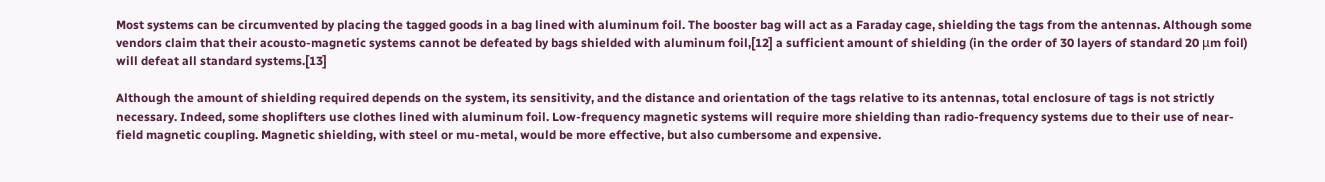Most systems can be circumvented by placing the tagged goods in a bag lined with aluminum foil. The booster bag will act as a Faraday cage, shielding the tags from the antennas. Although some vendors claim that their acousto-magnetic systems cannot be defeated by bags shielded with aluminum foil,[12] a sufficient amount of shielding (in the order of 30 layers of standard 20 μm foil) will defeat all standard systems.[13]

Although the amount of shielding required depends on the system, its sensitivity, and the distance and orientation of the tags relative to its antennas, total enclosure of tags is not strictly necessary. Indeed, some shoplifters use clothes lined with aluminum foil. Low-frequency magnetic systems will require more shielding than radio-frequency systems due to their use of near-field magnetic coupling. Magnetic shielding, with steel or mu-metal, would be more effective, but also cumbersome and expensive.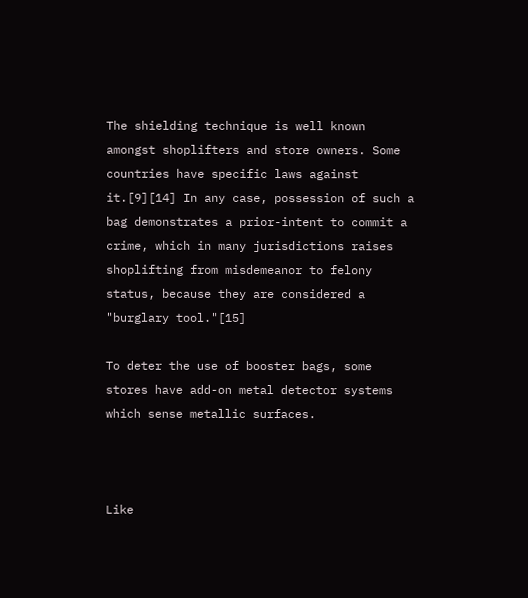The shielding technique is well known amongst shoplifters and store owners. Some countries have specific laws against it.[9][14] In any case, possession of such a bag demonstrates a prior-intent to commit a crime, which in many jurisdictions raises shoplifting from misdemeanor to felony status, because they are considered a "burglary tool."[15]

To deter the use of booster bags, some stores have add-on metal detector systems which sense metallic surfaces.



Like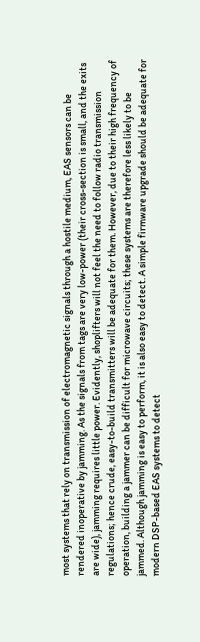most systems that rely on transmission of electromagnetic signals through a hostile medium, EAS sensors can be rendered inoperative by jamming. As the signals from tags are very low-power (their cross-section is small, and the exits are wide), jamming requires little power. Evidently, shoplifters will not feel the need to follow radio transmission regulations; hence crude, easy-to-build transmitters will be adequate for them. However, due to their high frequency of operation, building a jammer can be difficult for microwave circuits; these systems are therefore less likely to be jammed. Although jamming is easy to perform, it is also easy to detect. A simple firmware upgrade should be adequate for modern DSP-based EAS systems to detect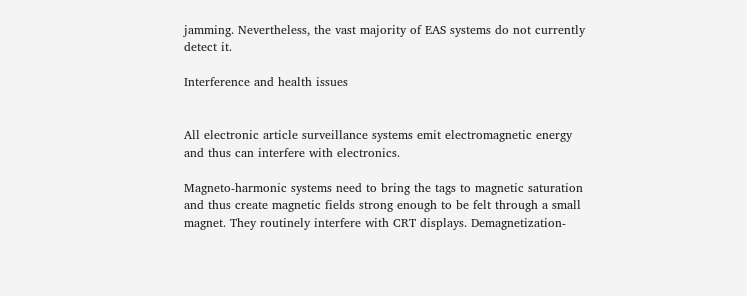jamming. Nevertheless, the vast majority of EAS systems do not currently detect it.

Interference and health issues


All electronic article surveillance systems emit electromagnetic energy and thus can interfere with electronics.

Magneto-harmonic systems need to bring the tags to magnetic saturation and thus create magnetic fields strong enough to be felt through a small magnet. They routinely interfere with CRT displays. Demagnetization-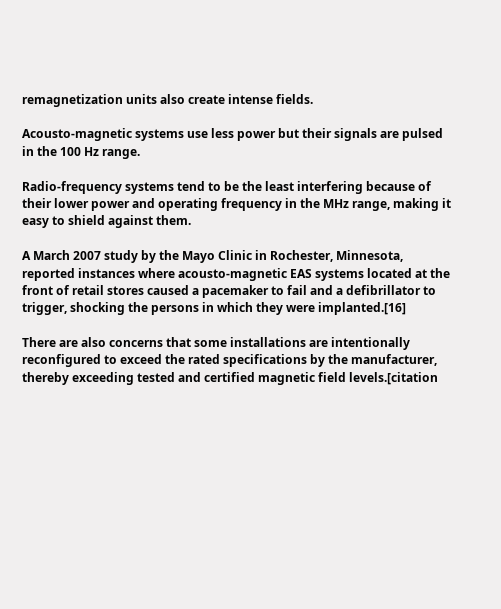remagnetization units also create intense fields.

Acousto-magnetic systems use less power but their signals are pulsed in the 100 Hz range.

Radio-frequency systems tend to be the least interfering because of their lower power and operating frequency in the MHz range, making it easy to shield against them.

A March 2007 study by the Mayo Clinic in Rochester, Minnesota, reported instances where acousto-magnetic EAS systems located at the front of retail stores caused a pacemaker to fail and a defibrillator to trigger, shocking the persons in which they were implanted.[16]

There are also concerns that some installations are intentionally reconfigured to exceed the rated specifications by the manufacturer, thereby exceeding tested and certified magnetic field levels.[citation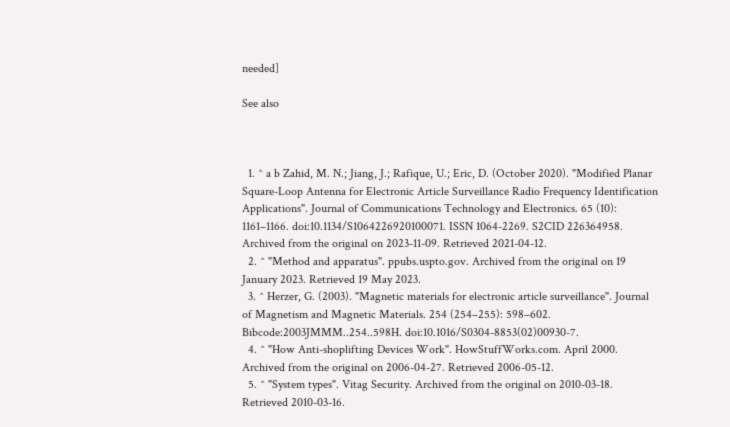needed]

See also



  1. ^ a b Zahid, M. N.; Jiang, J.; Rafique, U.; Eric, D. (October 2020). "Modified Planar Square-Loop Antenna for Electronic Article Surveillance Radio Frequency Identification Applications". Journal of Communications Technology and Electronics. 65 (10): 1161–1166. doi:10.1134/S1064226920100071. ISSN 1064-2269. S2CID 226364958. Archived from the original on 2023-11-09. Retrieved 2021-04-12.
  2. ^ "Method and apparatus". ppubs.uspto.gov. Archived from the original on 19 January 2023. Retrieved 19 May 2023.
  3. ^ Herzer, G. (2003). "Magnetic materials for electronic article surveillance". Journal of Magnetism and Magnetic Materials. 254 (254–255): 598–602. Bibcode:2003JMMM..254..598H. doi:10.1016/S0304-8853(02)00930-7.
  4. ^ "How Anti-shoplifting Devices Work". HowStuffWorks.com. April 2000. Archived from the original on 2006-04-27. Retrieved 2006-05-12.
  5. ^ "System types". Vitag Security. Archived from the original on 2010-03-18. Retrieved 2010-03-16.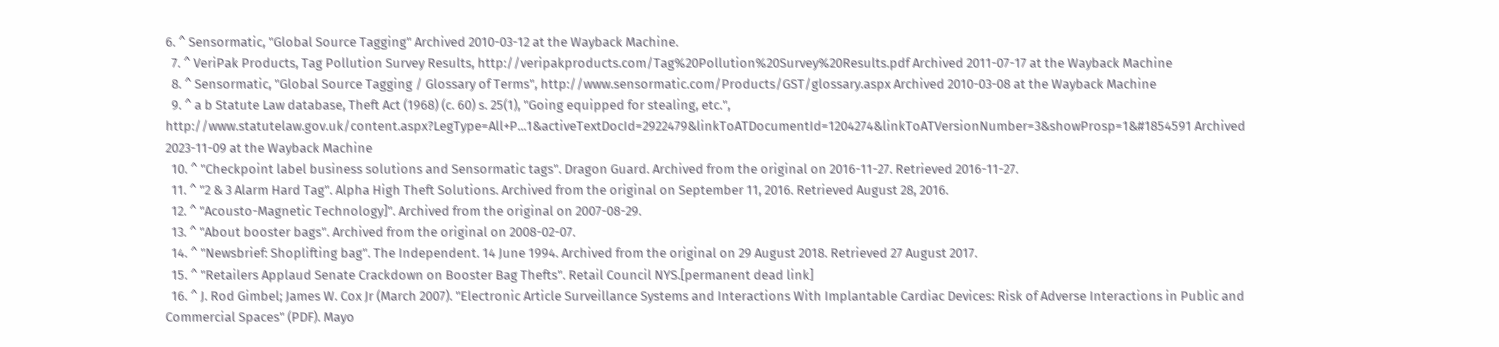6. ^ Sensormatic, "Global Source Tagging" Archived 2010-03-12 at the Wayback Machine.
  7. ^ VeriPak Products, Tag Pollution Survey Results, http://veripakproducts.com/Tag%20Pollution%20Survey%20Results.pdf Archived 2011-07-17 at the Wayback Machine
  8. ^ Sensormatic, "Global Source Tagging / Glossary of Terms", http://www.sensormatic.com/Products/GST/glossary.aspx Archived 2010-03-08 at the Wayback Machine
  9. ^ a b Statute Law database, Theft Act (1968) (c. 60) s. 25(1), "Going equipped for stealing, etc.", http://www.statutelaw.gov.uk/content.aspx?LegType=All+P...1&activeTextDocId=2922479&linkToATDocumentId=1204274&linkToATVersionNumber=3&showProsp=1&#1854591 Archived 2023-11-09 at the Wayback Machine
  10. ^ "Checkpoint label business solutions and Sensormatic tags". Dragon Guard. Archived from the original on 2016-11-27. Retrieved 2016-11-27.
  11. ^ "2 & 3 Alarm Hard Tag". Alpha High Theft Solutions. Archived from the original on September 11, 2016. Retrieved August 28, 2016.
  12. ^ "Acousto-Magnetic Technology]". Archived from the original on 2007-08-29.
  13. ^ "About booster bags". Archived from the original on 2008-02-07.
  14. ^ "Newsbrief: Shoplifting bag". The Independent. 14 June 1994. Archived from the original on 29 August 2018. Retrieved 27 August 2017.
  15. ^ "Retailers Applaud Senate Crackdown on Booster Bag Thefts". Retail Council NYS.[permanent dead link]
  16. ^ J. Rod Gimbel; James W. Cox Jr (March 2007). "Electronic Article Surveillance Systems and Interactions With Implantable Cardiac Devices: Risk of Adverse Interactions in Public and Commercial Spaces" (PDF). Mayo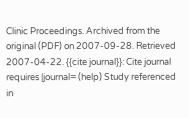Clinic Proceedings. Archived from the original (PDF) on 2007-09-28. Retrieved 2007-04-22. {{cite journal}}: Cite journal requires |journal= (help) Study referenced in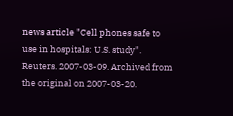news article "Cell phones safe to use in hospitals: U.S. study". Reuters. 2007-03-09. Archived from the original on 2007-03-20.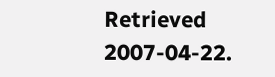Retrieved 2007-04-22.